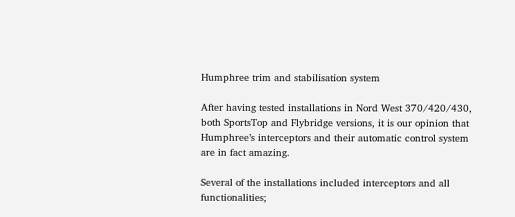Humphree trim and stabilisation system

After having tested installations in Nord West 370/420/430, both SportsTop and Flybridge versions, it is our opinion that Humphree’s interceptors and their automatic control system are in fact amazing.

Several of the installations included interceptors and all functionalities;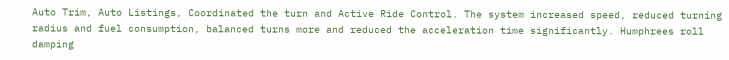Auto Trim, Auto Listings, Coordinated the turn and Active Ride Control. The system increased speed, reduced turning radius and fuel consumption, balanced turns more and reduced the acceleration time significantly. Humphrees roll damping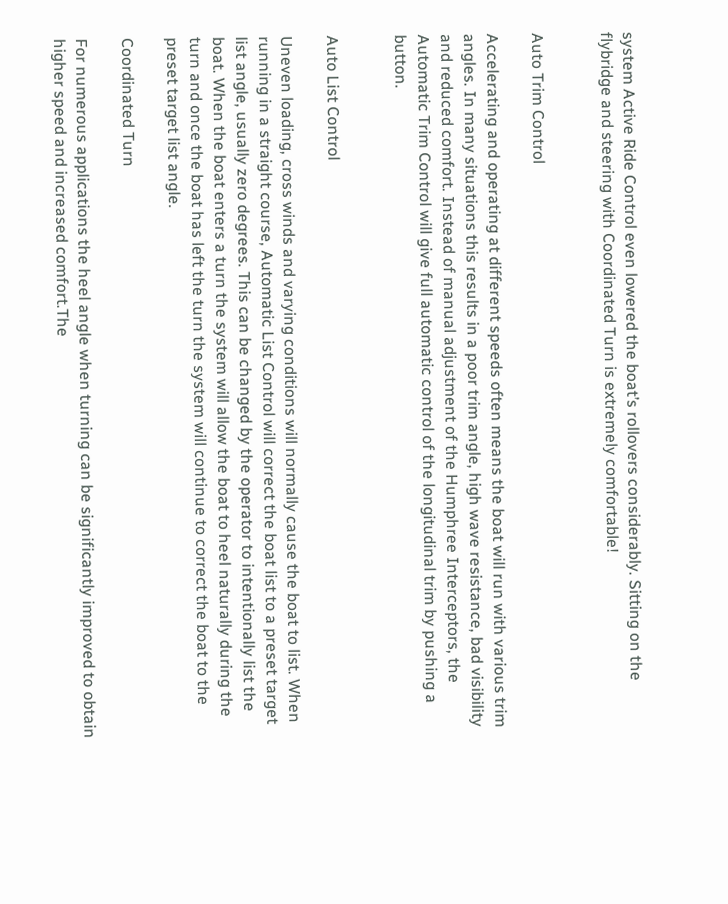system Active Ride Control even lowered the boat’s rollovers considerably. Sitting on the flybridge and steering with Coordinated Turn is extremely comfortable!


Auto Trim Control

Accelerating and operating at different speeds often means the boat will run with various trim angles. In many situations this results in a poor trim angle, high wave resistance, bad visibility and reduced comfort. Instead of manual adjustment of the Humphree Interceptors, the Automatic Trim Control will give full automatic control of the longitudinal trim by pushing a button.


Auto List Control

Uneven loading, cross winds and varying conditions will normally cause the boat to list. When running in a straight course, Automatic List Control will correct the boat list to a preset target list angle, usually zero degrees. This can be changed by the operator to intentionally list the boat. When the boat enters a turn the system will allow the boat to heel naturally during the turn and once the boat has left the turn the system will continue to correct the boat to the preset target list angle.

Coordinated Turn

For numerous applications the heel angle when turning can be significantly improved to obtain higher speed and increased comfort.The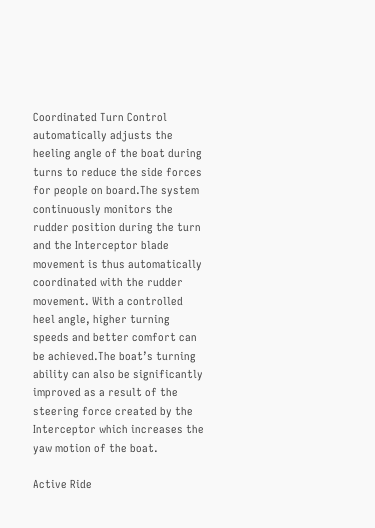Coordinated Turn Control automatically adjusts the heeling angle of the boat during turns to reduce the side forces for people on board.The system continuously monitors the rudder position during the turn and the Interceptor blade movement is thus automatically coordinated with the rudder movement. With a controlled heel angle, higher turning speeds and better comfort can be achieved.The boat’s turning ability can also be significantly improved as a result of the steering force created by the Interceptor which increases the yaw motion of the boat.

Active Ride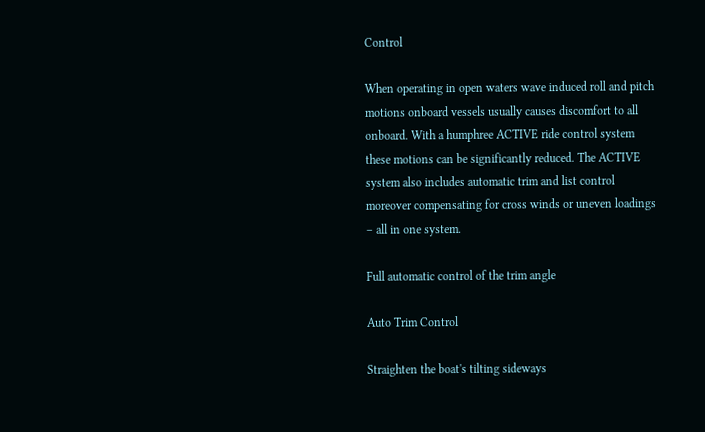Control

When operating in open waters wave induced roll and pitch motions onboard vessels usually causes discomfort to all onboard. With a humphree ACTIVE ride control system these motions can be significantly reduced. The ACTIVE system also includes automatic trim and list control moreover compensating for cross winds or uneven loadings – all in one system.

Full automatic control of the trim angle

Auto Trim Control

Straighten the boat's tilting sideways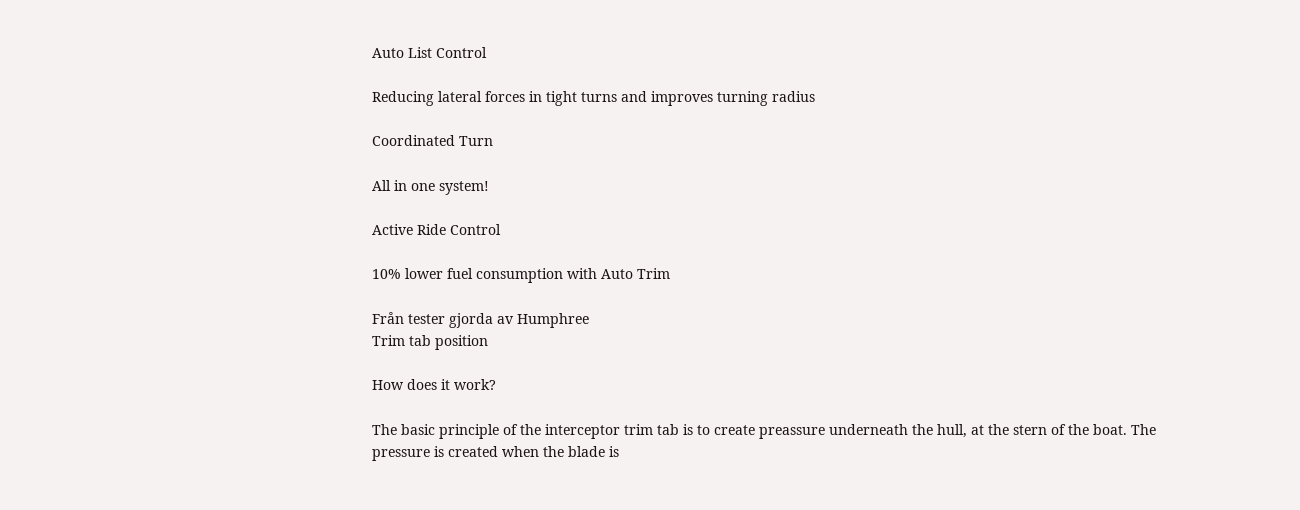Auto List Control

Reducing lateral forces in tight turns and improves turning radius

Coordinated Turn

All in one system!

Active Ride Control

10% lower fuel consumption with Auto Trim

Från tester gjorda av Humphree
Trim tab position

How does it work?

The basic principle of the interceptor trim tab is to create preassure underneath the hull, at the stern of the boat. The pressure is created when the blade is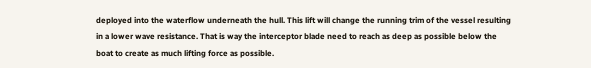deployed into the waterflow underneath the hull. This lift will change the running trim of the vessel resulting in a lower wave resistance. That is way the interceptor blade need to reach as deep as possible below the boat to create as much lifting force as possible.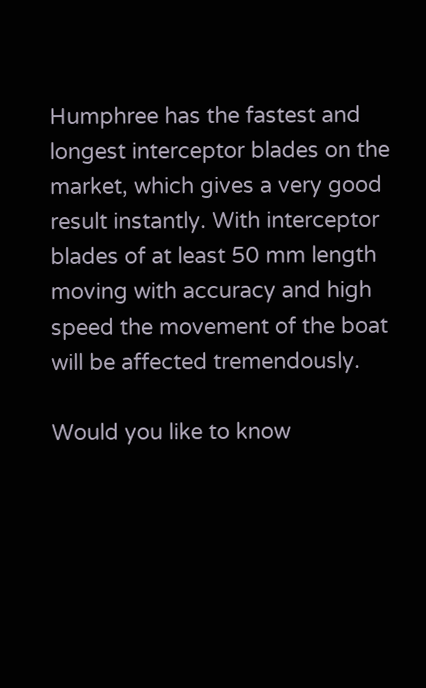Humphree has the fastest and longest interceptor blades on the market, which gives a very good result instantly. With interceptor blades of at least 50 mm length moving with accuracy and high speed the movement of the boat will be affected tremendously.

Would you like to know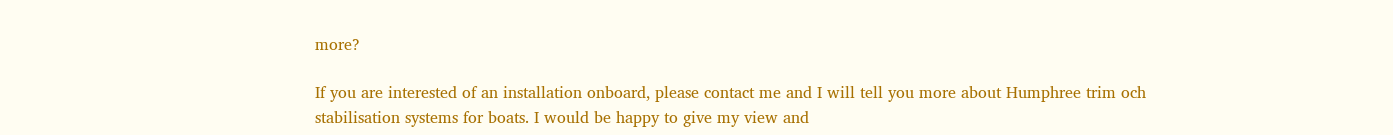more?

If you are interested of an installation onboard, please contact me and I will tell you more about Humphree trim och stabilisation systems for boats. I would be happy to give my view and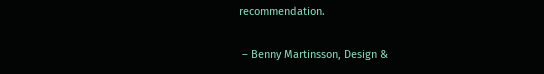recommendation.

 – Benny Martinsson, Design &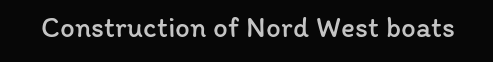Construction of Nord West boats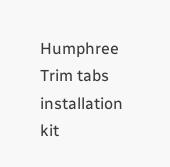Humphree Trim tabs installation kit